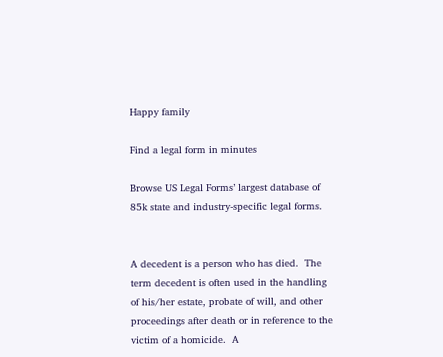Happy family

Find a legal form in minutes

Browse US Legal Forms’ largest database of 85k state and industry-specific legal forms.


A decedent is a person who has died.  The term decedent is often used in the handling of his/her estate, probate of will, and other proceedings after death or in reference to the victim of a homicide.  A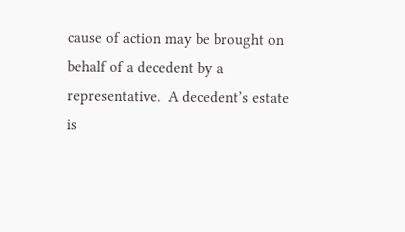cause of action may be brought on behalf of a decedent by a representative.  A decedent’s estate is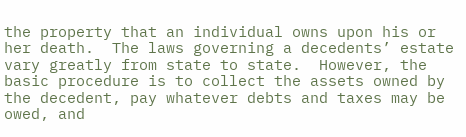the property that an individual owns upon his or her death.  The laws governing a decedents’ estate vary greatly from state to state.  However, the basic procedure is to collect the assets owned by the decedent, pay whatever debts and taxes may be owed, and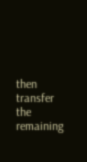then transfer the remaining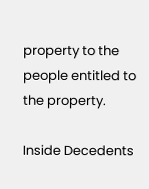property to the people entitled to the property.

Inside Decedents